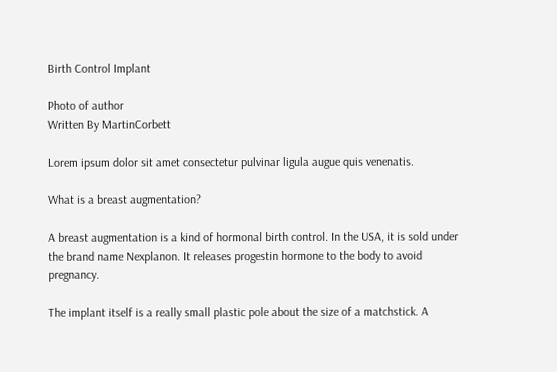Birth Control Implant

Photo of author
Written By MartinCorbett

Lorem ipsum dolor sit amet consectetur pulvinar ligula augue quis venenatis.

What is a breast augmentation?

A breast augmentation is a kind of hormonal birth control. In the USA, it is sold under the brand name Nexplanon. It releases progestin hormone to the body to avoid pregnancy.

The implant itself is a really small plastic pole about the size of a matchstick. A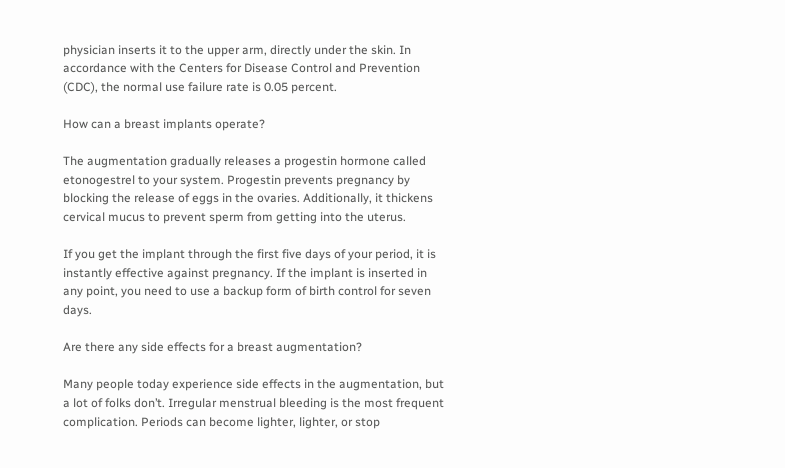physician inserts it to the upper arm, directly under the skin. In accordance with the Centers for Disease Control and Prevention (CDC), the normal use failure rate is 0.05 percent.

How can a breast implants operate?

The augmentation gradually releases a progestin hormone called etonogestrel to your system. Progestin prevents pregnancy by blocking the release of eggs in the ovaries. Additionally, it thickens cervical mucus to prevent sperm from getting into the uterus.

If you get the implant through the first five days of your period, it is instantly effective against pregnancy. If the implant is inserted in any point, you need to use a backup form of birth control for seven days.

Are there any side effects for a breast augmentation?

Many people today experience side effects in the augmentation, but a lot of folks don’t. Irregular menstrual bleeding is the most frequent complication. Periods can become lighter, lighter, or stop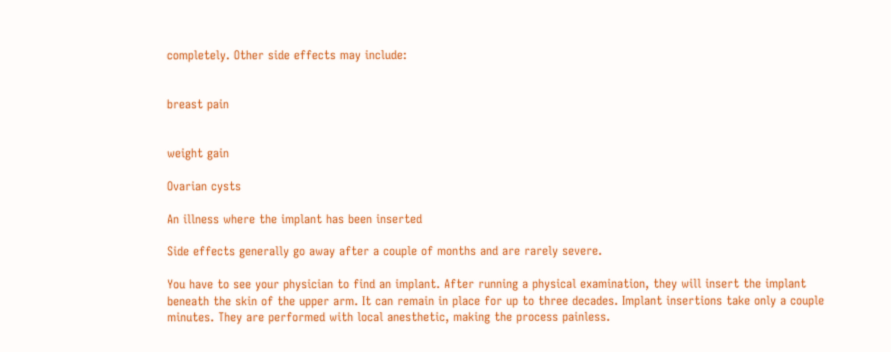completely. Other side effects may include:


breast pain


weight gain

Ovarian cysts

An illness where the implant has been inserted

Side effects generally go away after a couple of months and are rarely severe.

You have to see your physician to find an implant. After running a physical examination, they will insert the implant beneath the skin of the upper arm. It can remain in place for up to three decades. Implant insertions take only a couple minutes. They are performed with local anesthetic, making the process painless.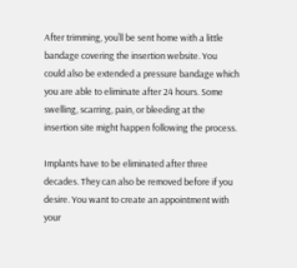After trimming, you’ll be sent home with a little bandage covering the insertion website. You could also be extended a pressure bandage which you are able to eliminate after 24 hours. Some swelling, scarring, pain, or bleeding at the insertion site might happen following the process.

Implants have to be eliminated after three decades. They can also be removed before if you desire. You want to create an appointment with your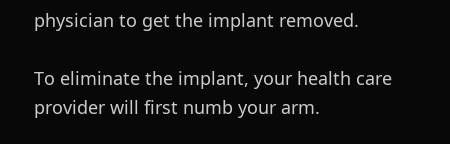physician to get the implant removed.

To eliminate the implant, your health care provider will first numb your arm.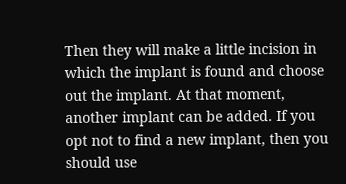Then they will make a little incision in which the implant is found and choose out the implant. At that moment, another implant can be added. If you opt not to find a new implant, then you should use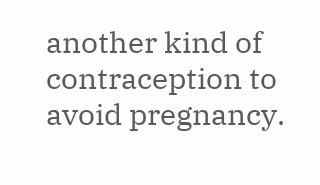another kind of contraception to avoid pregnancy.